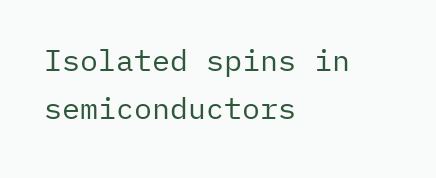Isolated spins in semiconductors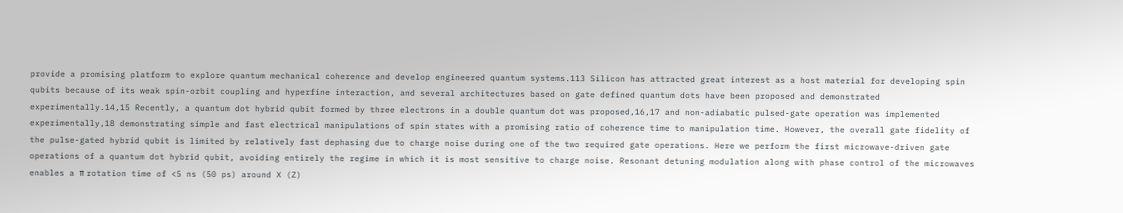provide a promising platform to explore quantum mechanical coherence and develop engineered quantum systems.113 Silicon has attracted great interest as a host material for developing spin qubits because of its weak spin-orbit coupling and hyperfine interaction, and several architectures based on gate defined quantum dots have been proposed and demonstrated experimentally.14,15 Recently, a quantum dot hybrid qubit formed by three electrons in a double quantum dot was proposed,16,17 and non-adiabatic pulsed-gate operation was implemented experimentally,18 demonstrating simple and fast electrical manipulations of spin states with a promising ratio of coherence time to manipulation time. However, the overall gate fidelity of the pulse-gated hybrid qubit is limited by relatively fast dephasing due to charge noise during one of the two required gate operations. Here we perform the first microwave-driven gate operations of a quantum dot hybrid qubit, avoiding entirely the regime in which it is most sensitive to charge noise. Resonant detuning modulation along with phase control of the microwaves enables a π rotation time of <5 ns (50 ps) around X (Z)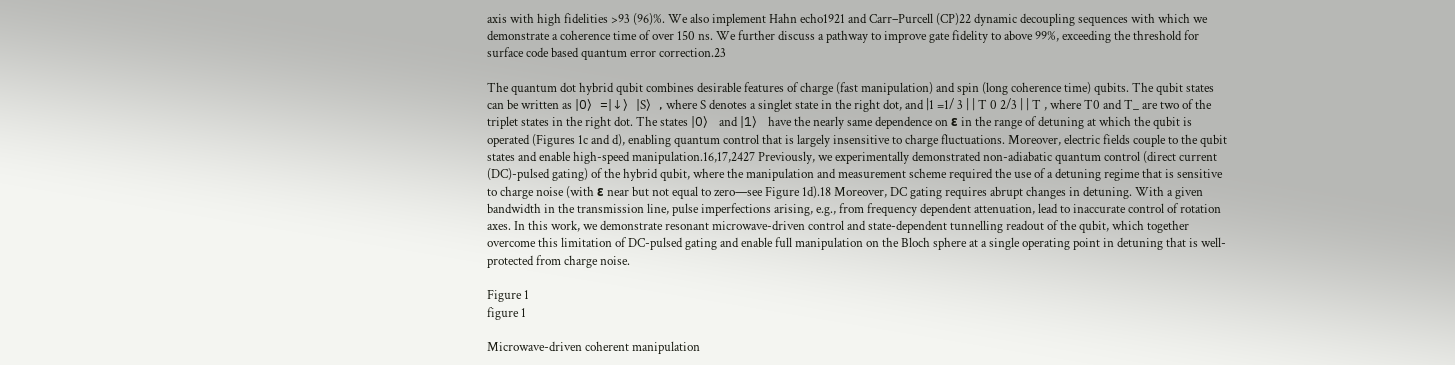axis with high fidelities >93 (96)%. We also implement Hahn echo1921 and Carr–Purcell (CP)22 dynamic decoupling sequences with which we demonstrate a coherence time of over 150 ns. We further discuss a pathway to improve gate fidelity to above 99%, exceeding the threshold for surface code based quantum error correction.23

The quantum dot hybrid qubit combines desirable features of charge (fast manipulation) and spin (long coherence time) qubits. The qubit states can be written as |0〉=|↓〉|S〉, where S denotes a singlet state in the right dot, and |1 =1/ 3 | | T 0 2/3 | | T , where T0 and T_ are two of the triplet states in the right dot. The states |0〉 and |1〉 have the nearly same dependence on ε in the range of detuning at which the qubit is operated (Figures 1c and d), enabling quantum control that is largely insensitive to charge fluctuations. Moreover, electric fields couple to the qubit states and enable high-speed manipulation.16,17,2427 Previously, we experimentally demonstrated non-adiabatic quantum control (direct current (DC)-pulsed gating) of the hybrid qubit, where the manipulation and measurement scheme required the use of a detuning regime that is sensitive to charge noise (with ε near but not equal to zero—see Figure 1d).18 Moreover, DC gating requires abrupt changes in detuning. With a given bandwidth in the transmission line, pulse imperfections arising, e.g., from frequency dependent attenuation, lead to inaccurate control of rotation axes. In this work, we demonstrate resonant microwave-driven control and state-dependent tunnelling readout of the qubit, which together overcome this limitation of DC-pulsed gating and enable full manipulation on the Bloch sphere at a single operating point in detuning that is well-protected from charge noise.

Figure 1
figure 1

Microwave-driven coherent manipulation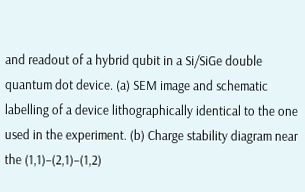and readout of a hybrid qubit in a Si/SiGe double quantum dot device. (a) SEM image and schematic labelling of a device lithographically identical to the one used in the experiment. (b) Charge stability diagram near the (1,1)–(2,1)–(1,2)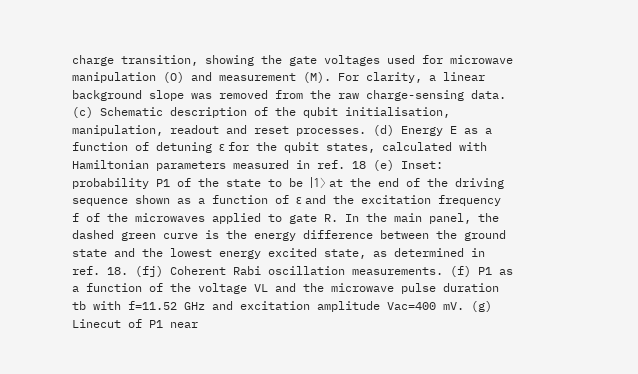charge transition, showing the gate voltages used for microwave manipulation (O) and measurement (M). For clarity, a linear background slope was removed from the raw charge-sensing data. (c) Schematic description of the qubit initialisation, manipulation, readout and reset processes. (d) Energy E as a function of detuning ε for the qubit states, calculated with Hamiltonian parameters measured in ref. 18 (e) Inset: probability P1 of the state to be |1〉 at the end of the driving sequence shown as a function of ε and the excitation frequency f of the microwaves applied to gate R. In the main panel, the dashed green curve is the energy difference between the ground state and the lowest energy excited state, as determined in ref. 18. (fj) Coherent Rabi oscillation measurements. (f) P1 as a function of the voltage VL and the microwave pulse duration tb with f=11.52 GHz and excitation amplitude Vac=400 mV. (g) Linecut of P1 near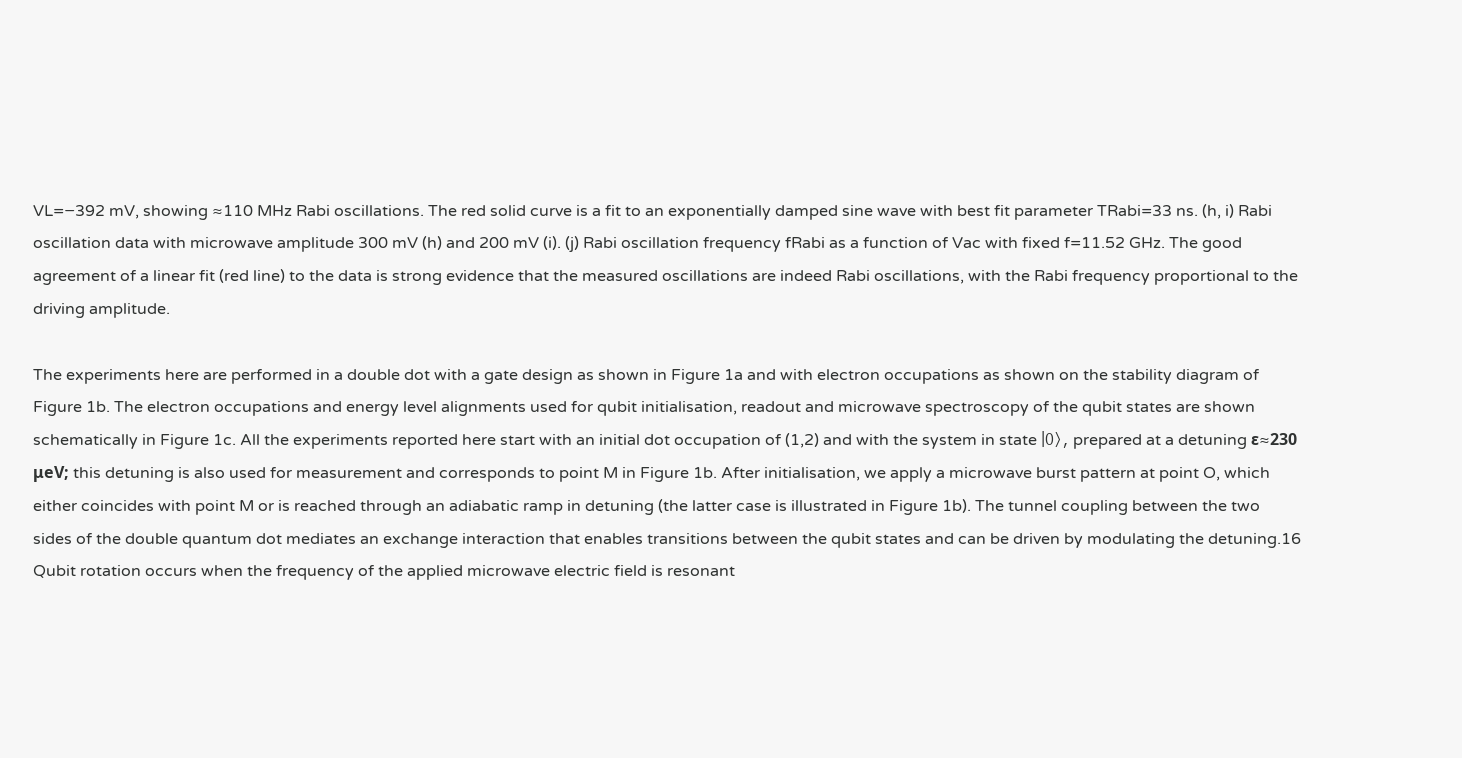VL=−392 mV, showing ≈110 MHz Rabi oscillations. The red solid curve is a fit to an exponentially damped sine wave with best fit parameter TRabi=33 ns. (h, i) Rabi oscillation data with microwave amplitude 300 mV (h) and 200 mV (i). (j) Rabi oscillation frequency fRabi as a function of Vac with fixed f=11.52 GHz. The good agreement of a linear fit (red line) to the data is strong evidence that the measured oscillations are indeed Rabi oscillations, with the Rabi frequency proportional to the driving amplitude.

The experiments here are performed in a double dot with a gate design as shown in Figure 1a and with electron occupations as shown on the stability diagram of Figure 1b. The electron occupations and energy level alignments used for qubit initialisation, readout and microwave spectroscopy of the qubit states are shown schematically in Figure 1c. All the experiments reported here start with an initial dot occupation of (1,2) and with the system in state |0〉, prepared at a detuning ε≈230 μeV; this detuning is also used for measurement and corresponds to point M in Figure 1b. After initialisation, we apply a microwave burst pattern at point O, which either coincides with point M or is reached through an adiabatic ramp in detuning (the latter case is illustrated in Figure 1b). The tunnel coupling between the two sides of the double quantum dot mediates an exchange interaction that enables transitions between the qubit states and can be driven by modulating the detuning.16 Qubit rotation occurs when the frequency of the applied microwave electric field is resonant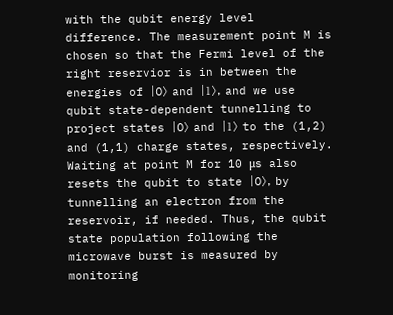with the qubit energy level difference. The measurement point M is chosen so that the Fermi level of the right reservior is in between the energies of |0〉 and |1〉, and we use qubit state-dependent tunnelling to project states |0〉 and |1〉 to the (1,2) and (1,1) charge states, respectively. Waiting at point M for 10 μs also resets the qubit to state |0〉, by tunnelling an electron from the reservoir, if needed. Thus, the qubit state population following the microwave burst is measured by monitoring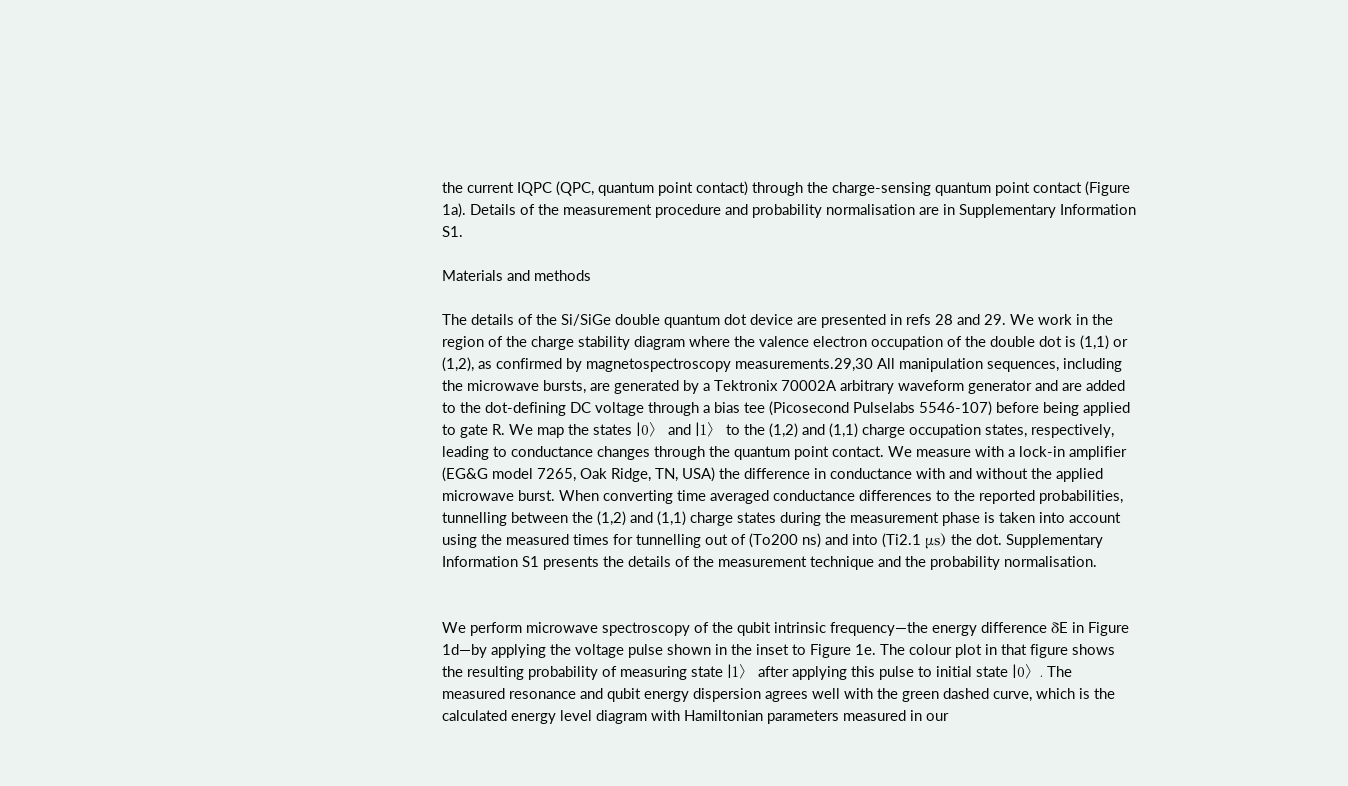the current IQPC (QPC, quantum point contact) through the charge-sensing quantum point contact (Figure 1a). Details of the measurement procedure and probability normalisation are in Supplementary Information S1.

Materials and methods

The details of the Si/SiGe double quantum dot device are presented in refs 28 and 29. We work in the region of the charge stability diagram where the valence electron occupation of the double dot is (1,1) or (1,2), as confirmed by magnetospectroscopy measurements.29,30 All manipulation sequences, including the microwave bursts, are generated by a Tektronix 70002A arbitrary waveform generator and are added to the dot-defining DC voltage through a bias tee (Picosecond Pulselabs 5546-107) before being applied to gate R. We map the states |0〉 and |1〉 to the (1,2) and (1,1) charge occupation states, respectively, leading to conductance changes through the quantum point contact. We measure with a lock-in amplifier (EG&G model 7265, Oak Ridge, TN, USA) the difference in conductance with and without the applied microwave burst. When converting time averaged conductance differences to the reported probabilities, tunnelling between the (1,2) and (1,1) charge states during the measurement phase is taken into account using the measured times for tunnelling out of (To200 ns) and into (Ti2.1 μs) the dot. Supplementary Information S1 presents the details of the measurement technique and the probability normalisation.


We perform microwave spectroscopy of the qubit intrinsic frequency—the energy difference δE in Figure 1d—by applying the voltage pulse shown in the inset to Figure 1e. The colour plot in that figure shows the resulting probability of measuring state |1〉 after applying this pulse to initial state |0〉. The measured resonance and qubit energy dispersion agrees well with the green dashed curve, which is the calculated energy level diagram with Hamiltonian parameters measured in our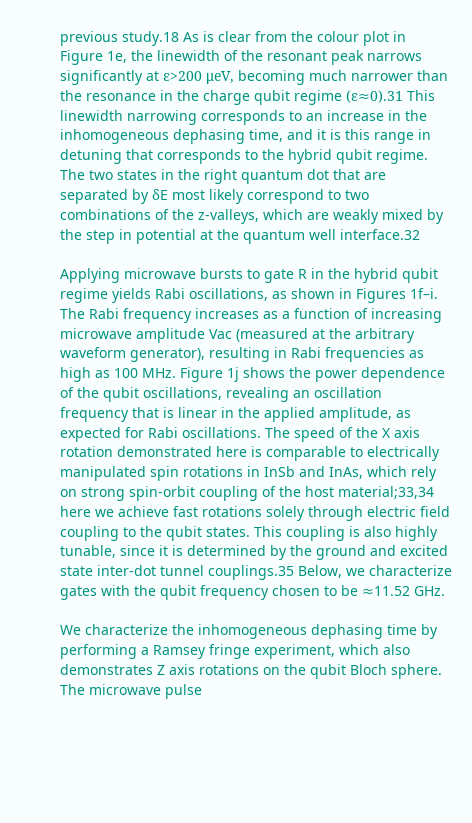previous study.18 As is clear from the colour plot in Figure 1e, the linewidth of the resonant peak narrows significantly at ε>200 μeV, becoming much narrower than the resonance in the charge qubit regime (ε≈0).31 This linewidth narrowing corresponds to an increase in the inhomogeneous dephasing time, and it is this range in detuning that corresponds to the hybrid qubit regime. The two states in the right quantum dot that are separated by δE most likely correspond to two combinations of the z-valleys, which are weakly mixed by the step in potential at the quantum well interface.32

Applying microwave bursts to gate R in the hybrid qubit regime yields Rabi oscillations, as shown in Figures 1f–i. The Rabi frequency increases as a function of increasing microwave amplitude Vac (measured at the arbitrary waveform generator), resulting in Rabi frequencies as high as 100 MHz. Figure 1j shows the power dependence of the qubit oscillations, revealing an oscillation frequency that is linear in the applied amplitude, as expected for Rabi oscillations. The speed of the X axis rotation demonstrated here is comparable to electrically manipulated spin rotations in InSb and InAs, which rely on strong spin-orbit coupling of the host material;33,34 here we achieve fast rotations solely through electric field coupling to the qubit states. This coupling is also highly tunable, since it is determined by the ground and excited state inter-dot tunnel couplings.35 Below, we characterize gates with the qubit frequency chosen to be ≈11.52 GHz.

We characterize the inhomogeneous dephasing time by performing a Ramsey fringe experiment, which also demonstrates Z axis rotations on the qubit Bloch sphere. The microwave pulse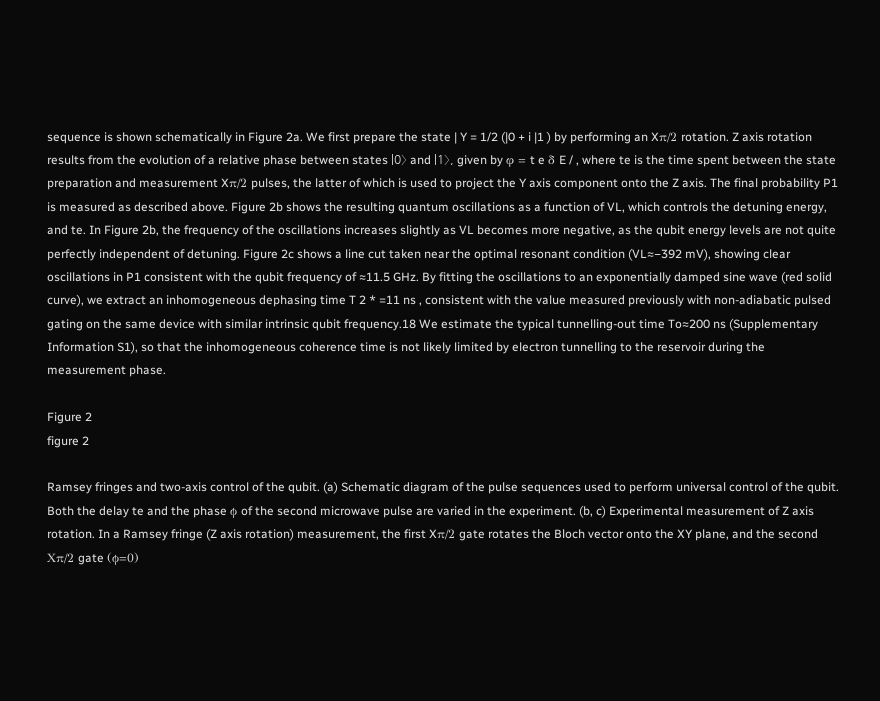sequence is shown schematically in Figure 2a. We first prepare the state | Y = 1/2 (|0 + i |1 ) by performing an Xπ/2 rotation. Z axis rotation results from the evolution of a relative phase between states |0〉 and |1〉, given by φ = t e δ E / , where te is the time spent between the state preparation and measurement Xπ/2 pulses, the latter of which is used to project the Y axis component onto the Z axis. The final probability P1 is measured as described above. Figure 2b shows the resulting quantum oscillations as a function of VL, which controls the detuning energy, and te. In Figure 2b, the frequency of the oscillations increases slightly as VL becomes more negative, as the qubit energy levels are not quite perfectly independent of detuning. Figure 2c shows a line cut taken near the optimal resonant condition (VL≈−392 mV), showing clear oscillations in P1 consistent with the qubit frequency of ≈11.5 GHz. By fitting the oscillations to an exponentially damped sine wave (red solid curve), we extract an inhomogeneous dephasing time T 2 * =11 ns , consistent with the value measured previously with non-adiabatic pulsed gating on the same device with similar intrinsic qubit frequency.18 We estimate the typical tunnelling-out time To≈200 ns (Supplementary Information S1), so that the inhomogeneous coherence time is not likely limited by electron tunnelling to the reservoir during the measurement phase.

Figure 2
figure 2

Ramsey fringes and two-axis control of the qubit. (a) Schematic diagram of the pulse sequences used to perform universal control of the qubit. Both the delay te and the phase ϕ of the second microwave pulse are varied in the experiment. (b, c) Experimental measurement of Z axis rotation. In a Ramsey fringe (Z axis rotation) measurement, the first Xπ/2 gate rotates the Bloch vector onto the XY plane, and the second Xπ/2 gate (ϕ=0)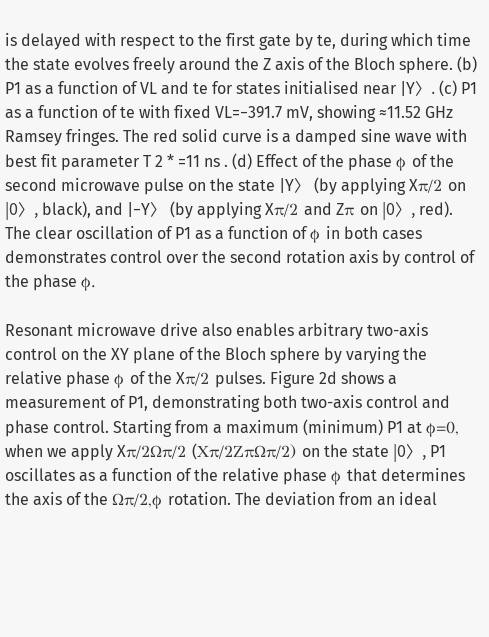is delayed with respect to the first gate by te, during which time the state evolves freely around the Z axis of the Bloch sphere. (b) P1 as a function of VL and te for states initialised near |Y〉. (c) P1 as a function of te with fixed VL=−391.7 mV, showing ≈11.52 GHz Ramsey fringes. The red solid curve is a damped sine wave with best fit parameter T 2 * =11 ns . (d) Effect of the phase ϕ of the second microwave pulse on the state |Y〉 (by applying Xπ/2 on |0〉, black), and |−Y〉 (by applying Xπ/2 and Zπ on |0〉, red). The clear oscillation of P1 as a function of ϕ in both cases demonstrates control over the second rotation axis by control of the phase ϕ.

Resonant microwave drive also enables arbitrary two-axis control on the XY plane of the Bloch sphere by varying the relative phase ϕ of the Xπ/2 pulses. Figure 2d shows a measurement of P1, demonstrating both two-axis control and phase control. Starting from a maximum (minimum) P1 at ϕ=0, when we apply Xπ/2Ωπ/2 (Xπ/2ZπΩπ/2) on the state |0〉, P1 oscillates as a function of the relative phase ϕ that determines the axis of the Ωπ/2,ϕ rotation. The deviation from an ideal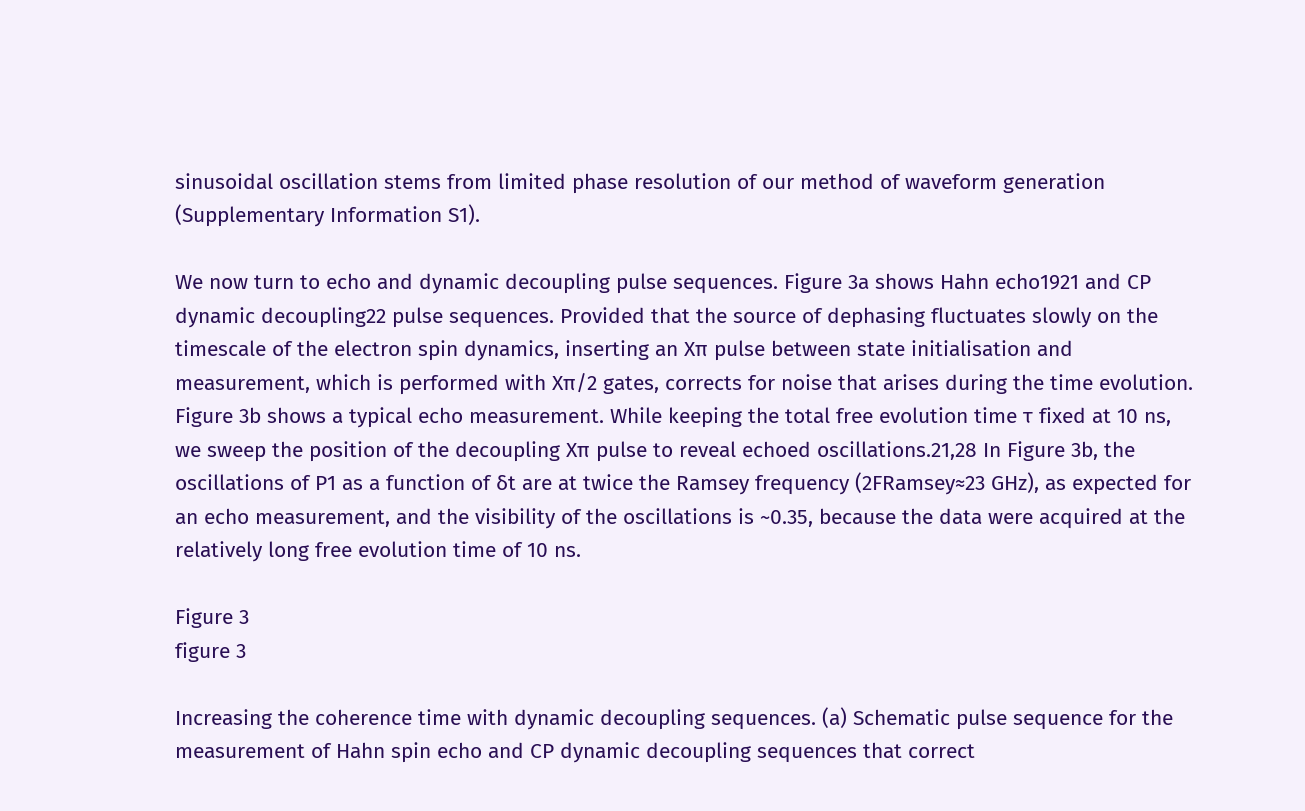sinusoidal oscillation stems from limited phase resolution of our method of waveform generation (Supplementary Information S1).

We now turn to echo and dynamic decoupling pulse sequences. Figure 3a shows Hahn echo1921 and CP dynamic decoupling22 pulse sequences. Provided that the source of dephasing fluctuates slowly on the timescale of the electron spin dynamics, inserting an Xπ pulse between state initialisation and measurement, which is performed with Xπ/2 gates, corrects for noise that arises during the time evolution. Figure 3b shows a typical echo measurement. While keeping the total free evolution time τ fixed at 10 ns, we sweep the position of the decoupling Xπ pulse to reveal echoed oscillations.21,28 In Figure 3b, the oscillations of P1 as a function of δt are at twice the Ramsey frequency (2FRamsey≈23 GHz), as expected for an echo measurement, and the visibility of the oscillations is ~0.35, because the data were acquired at the relatively long free evolution time of 10 ns.

Figure 3
figure 3

Increasing the coherence time with dynamic decoupling sequences. (a) Schematic pulse sequence for the measurement of Hahn spin echo and CP dynamic decoupling sequences that correct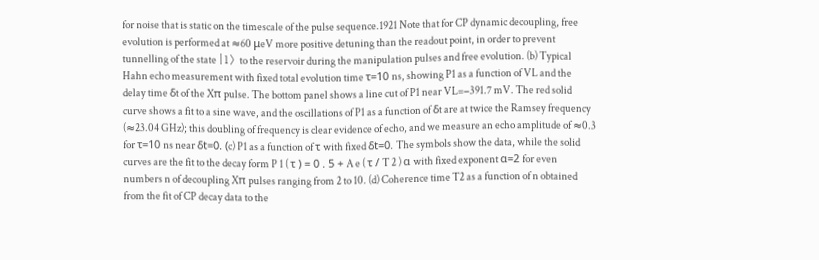for noise that is static on the timescale of the pulse sequence.1921 Note that for CP dynamic decoupling, free evolution is performed at ≈60 μeV more positive detuning than the readout point, in order to prevent tunnelling of the state |1〉 to the reservoir during the manipulation pulses and free evolution. (b) Typical Hahn echo measurement with fixed total evolution time τ=10 ns, showing P1 as a function of VL and the delay time δt of the Xπ pulse. The bottom panel shows a line cut of P1 near VL=−391.7 mV. The red solid curve shows a fit to a sine wave, and the oscillations of P1 as a function of δt are at twice the Ramsey frequency (≈23.04 GHz); this doubling of frequency is clear evidence of echo, and we measure an echo amplitude of ≈0.3 for τ=10 ns near δt=0. (c) P1 as a function of τ with fixed δt=0. The symbols show the data, while the solid curves are the fit to the decay form P 1 ( τ ) = 0 . 5 + A e ( τ / T 2 ) α with fixed exponent α=2 for even numbers n of decoupling Xπ pulses ranging from 2 to 10. (d) Coherence time T2 as a function of n obtained from the fit of CP decay data to the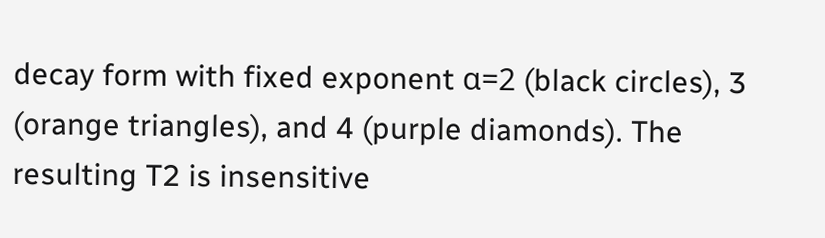decay form with fixed exponent α=2 (black circles), 3 (orange triangles), and 4 (purple diamonds). The resulting T2 is insensitive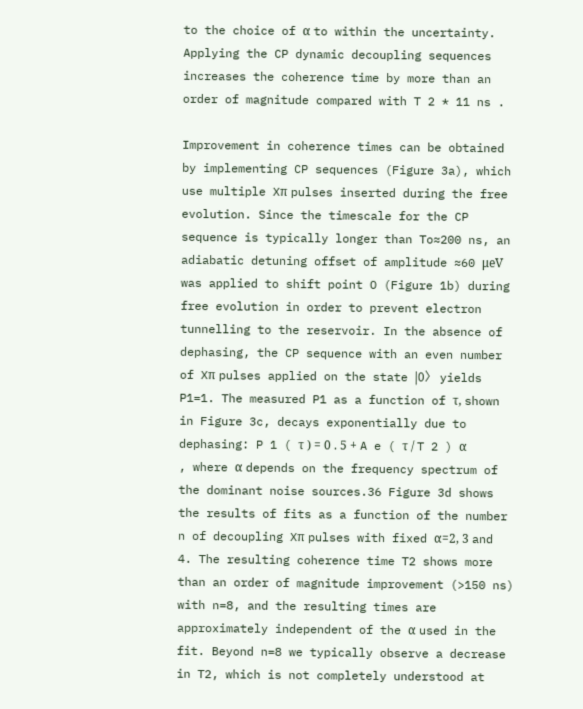to the choice of α to within the uncertainty. Applying the CP dynamic decoupling sequences increases the coherence time by more than an order of magnitude compared with T 2 * 11 ns .

Improvement in coherence times can be obtained by implementing CP sequences (Figure 3a), which use multiple Xπ pulses inserted during the free evolution. Since the timescale for the CP sequence is typically longer than To≈200 ns, an adiabatic detuning offset of amplitude ≈60 μeV was applied to shift point O (Figure 1b) during free evolution in order to prevent electron tunnelling to the reservoir. In the absence of dephasing, the CP sequence with an even number of Xπ pulses applied on the state |0〉 yields P1=1. The measured P1 as a function of τ, shown in Figure 3c, decays exponentially due to dephasing: P 1 ( τ ) = 0 . 5 + A e ( τ / T 2 ) α , where α depends on the frequency spectrum of the dominant noise sources.36 Figure 3d shows the results of fits as a function of the number n of decoupling Xπ pulses with fixed α=2, 3 and 4. The resulting coherence time T2 shows more than an order of magnitude improvement (>150 ns) with n=8, and the resulting times are approximately independent of the α used in the fit. Beyond n=8 we typically observe a decrease in T2, which is not completely understood at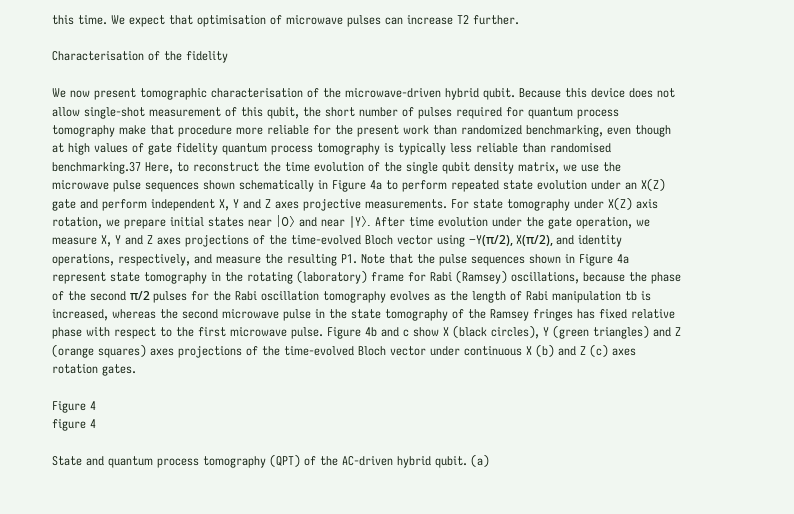this time. We expect that optimisation of microwave pulses can increase T2 further.

Characterisation of the fidelity

We now present tomographic characterisation of the microwave-driven hybrid qubit. Because this device does not allow single-shot measurement of this qubit, the short number of pulses required for quantum process tomography make that procedure more reliable for the present work than randomized benchmarking, even though at high values of gate fidelity quantum process tomography is typically less reliable than randomised benchmarking.37 Here, to reconstruct the time evolution of the single qubit density matrix, we use the microwave pulse sequences shown schematically in Figure 4a to perform repeated state evolution under an X(Z) gate and perform independent X, Y and Z axes projective measurements. For state tomography under X(Z) axis rotation, we prepare initial states near |0〉 and near |Y〉. After time evolution under the gate operation, we measure X, Y and Z axes projections of the time-evolved Bloch vector using −Y(π/2), X(π/2), and identity operations, respectively, and measure the resulting P1. Note that the pulse sequences shown in Figure 4a represent state tomography in the rotating (laboratory) frame for Rabi (Ramsey) oscillations, because the phase of the second π/2 pulses for the Rabi oscillation tomography evolves as the length of Rabi manipulation tb is increased, whereas the second microwave pulse in the state tomography of the Ramsey fringes has fixed relative phase with respect to the first microwave pulse. Figure 4b and c show X (black circles), Y (green triangles) and Z (orange squares) axes projections of the time-evolved Bloch vector under continuous X (b) and Z (c) axes rotation gates.

Figure 4
figure 4

State and quantum process tomography (QPT) of the AC-driven hybrid qubit. (a)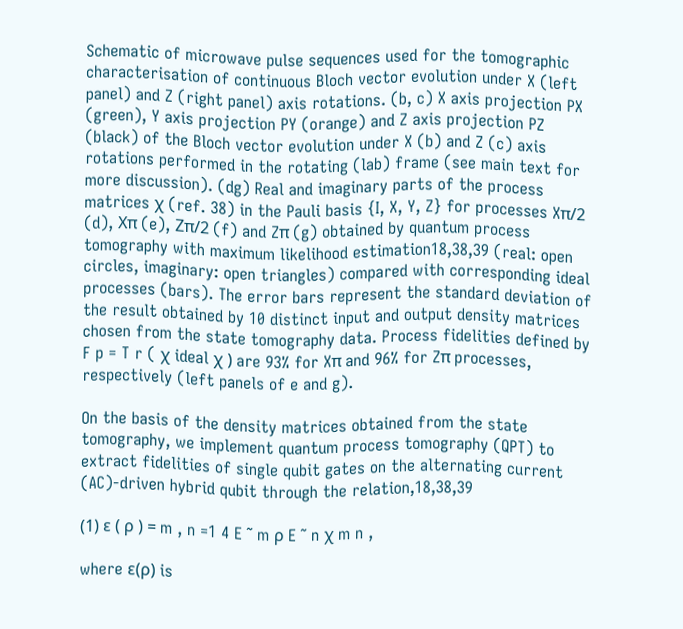Schematic of microwave pulse sequences used for the tomographic characterisation of continuous Bloch vector evolution under X (left panel) and Z (right panel) axis rotations. (b, c) X axis projection PX (green), Y axis projection PY (orange) and Z axis projection PZ (black) of the Bloch vector evolution under X (b) and Z (c) axis rotations performed in the rotating (lab) frame (see main text for more discussion). (dg) Real and imaginary parts of the process matrices χ (ref. 38) in the Pauli basis {I, X, Y, Z} for processes Xπ/2 (d), Xπ (e), Zπ/2 (f) and Zπ (g) obtained by quantum process tomography with maximum likelihood estimation18,38,39 (real: open circles, imaginary: open triangles) compared with corresponding ideal processes (bars). The error bars represent the standard deviation of the result obtained by 10 distinct input and output density matrices chosen from the state tomography data. Process fidelities defined by F p = T r ( χ ideal χ ) are 93% for Xπ and 96% for Zπ processes, respectively (left panels of e and g).

On the basis of the density matrices obtained from the state tomography, we implement quantum process tomography (QPT) to extract fidelities of single qubit gates on the alternating current (AC)-driven hybrid qubit through the relation,18,38,39

(1) ε ( ρ ) = m , n =1 4 E ˜ m ρ E ˜ n χ m n ,

where ε(ρ) is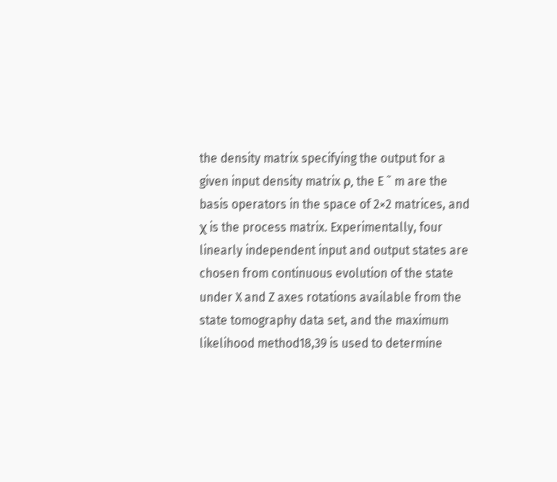the density matrix specifying the output for a given input density matrix ρ, the E ˜ m are the basis operators in the space of 2×2 matrices, and χ is the process matrix. Experimentally, four linearly independent input and output states are chosen from continuous evolution of the state under X and Z axes rotations available from the state tomography data set, and the maximum likelihood method18,39 is used to determine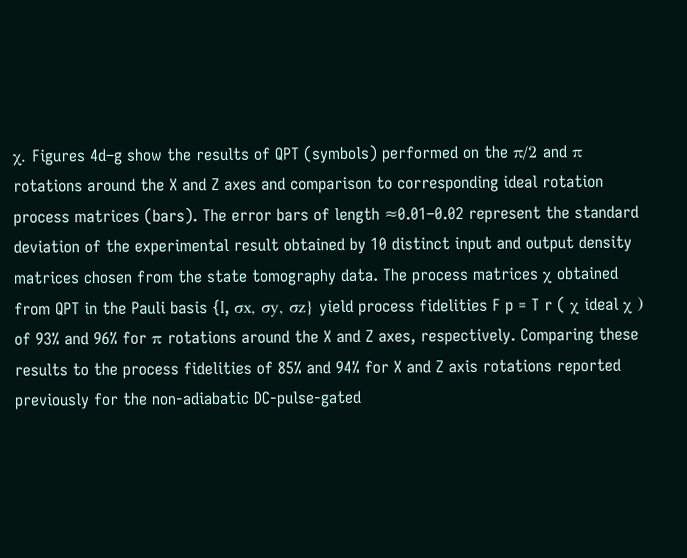χ. Figures 4d–g show the results of QPT (symbols) performed on the π/2 and π rotations around the X and Z axes and comparison to corresponding ideal rotation process matrices (bars). The error bars of length ≈0.01–0.02 represent the standard deviation of the experimental result obtained by 10 distinct input and output density matrices chosen from the state tomography data. The process matrices χ obtained from QPT in the Pauli basis {I, σx, σy, σz} yield process fidelities F p = T r ( χ ideal χ ) of 93% and 96% for π rotations around the X and Z axes, respectively. Comparing these results to the process fidelities of 85% and 94% for X and Z axis rotations reported previously for the non-adiabatic DC-pulse-gated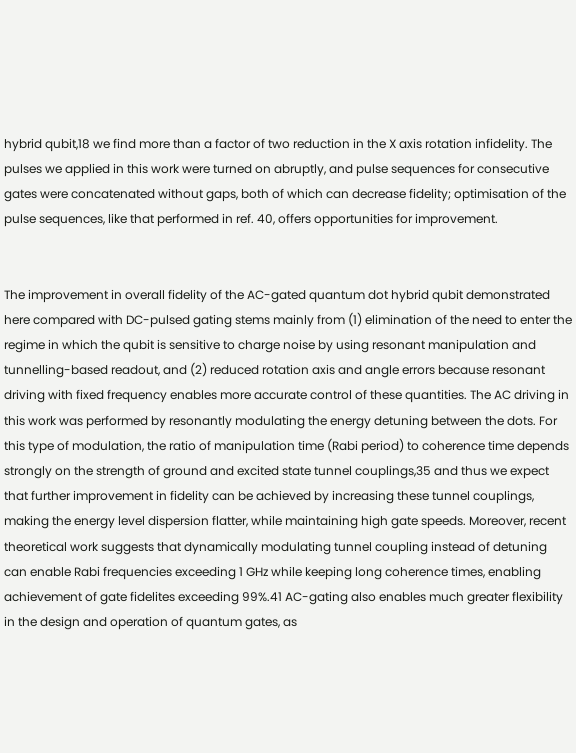hybrid qubit,18 we find more than a factor of two reduction in the X axis rotation infidelity. The pulses we applied in this work were turned on abruptly, and pulse sequences for consecutive gates were concatenated without gaps, both of which can decrease fidelity; optimisation of the pulse sequences, like that performed in ref. 40, offers opportunities for improvement.


The improvement in overall fidelity of the AC-gated quantum dot hybrid qubit demonstrated here compared with DC-pulsed gating stems mainly from (1) elimination of the need to enter the regime in which the qubit is sensitive to charge noise by using resonant manipulation and tunnelling-based readout, and (2) reduced rotation axis and angle errors because resonant driving with fixed frequency enables more accurate control of these quantities. The AC driving in this work was performed by resonantly modulating the energy detuning between the dots. For this type of modulation, the ratio of manipulation time (Rabi period) to coherence time depends strongly on the strength of ground and excited state tunnel couplings,35 and thus we expect that further improvement in fidelity can be achieved by increasing these tunnel couplings, making the energy level dispersion flatter, while maintaining high gate speeds. Moreover, recent theoretical work suggests that dynamically modulating tunnel coupling instead of detuning can enable Rabi frequencies exceeding 1 GHz while keeping long coherence times, enabling achievement of gate fidelites exceeding 99%.41 AC-gating also enables much greater flexibility in the design and operation of quantum gates, as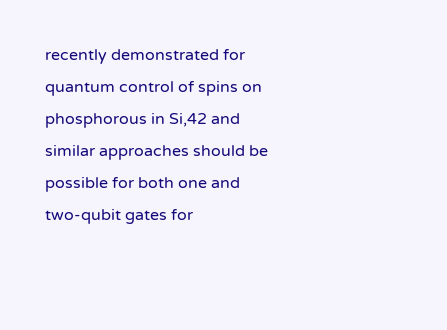recently demonstrated for quantum control of spins on phosphorous in Si,42 and similar approaches should be possible for both one and two-qubit gates for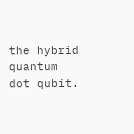the hybrid quantum dot qubit.